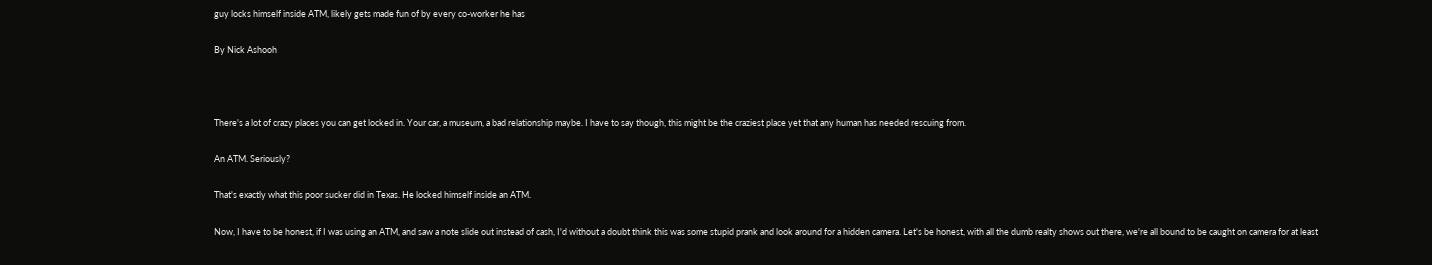guy locks himself inside ATM, likely gets made fun of by every co-worker he has

By Nick Ashooh



There's a lot of crazy places you can get locked in. Your car, a museum, a bad relationship maybe. I have to say though, this might be the craziest place yet that any human has needed rescuing from.

An ATM. Seriously?

That's exactly what this poor sucker did in Texas. He locked himself inside an ATM.

Now, I have to be honest, if I was using an ATM, and saw a note slide out instead of cash, I'd without a doubt think this was some stupid prank and look around for a hidden camera. Let's be honest, with all the dumb realty shows out there, we're all bound to be caught on camera for at least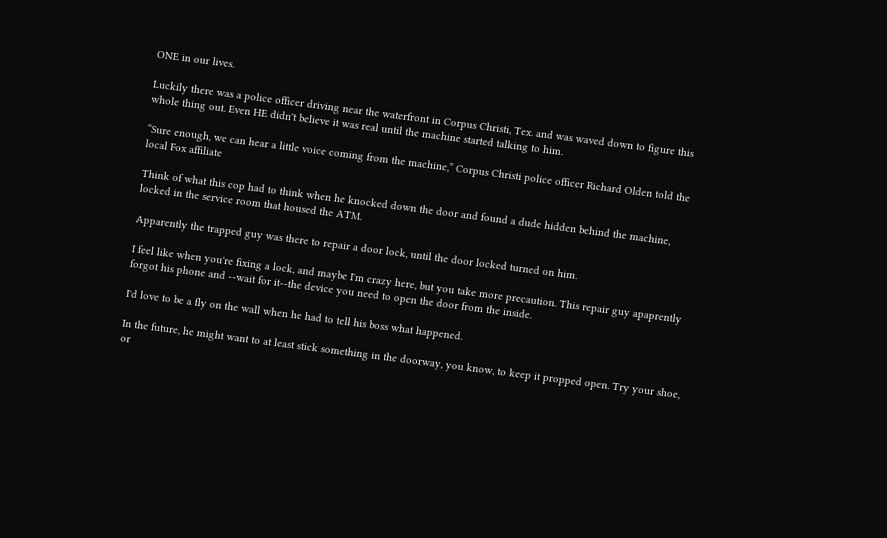ONE in our lives.

Luckily there was a police officer driving near the waterfront in Corpus Christi, Tex. and was waved down to figure this whole thing out. Even HE didn't believe it was real until the machine started talking to him.

“Sure enough, we can hear a little voice coming from the machine,” Corpus Christi police officer Richard Olden told the local Fox affiliate

Think of what this cop had to think when he knocked down the door and found a dude hidden behind the machine, locked in the service room that housed the ATM.

Apparently the trapped guy was there to repair a door lock, until the door locked turned on him.

I feel like when you're fixing a lock, and maybe I'm crazy here, but you take more precaution. This repair guy apaprently forgot his phone and --wait for it--the device you need to open the door from the inside.

I'd love to be a fly on the wall when he had to tell his boss what happened.

In the future, he might want to at least stick something in the doorway, you know, to keep it propped open. Try your shoe, or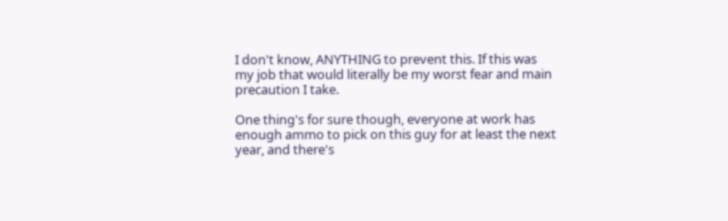I don't know, ANYTHING to prevent this. If this was my job that would literally be my worst fear and main precaution I take.

One thing's for sure though, everyone at work has enough ammo to pick on this guy for at least the next year, and there's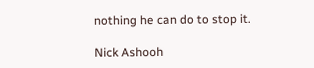nothing he can do to stop it.

Nick Ashooh